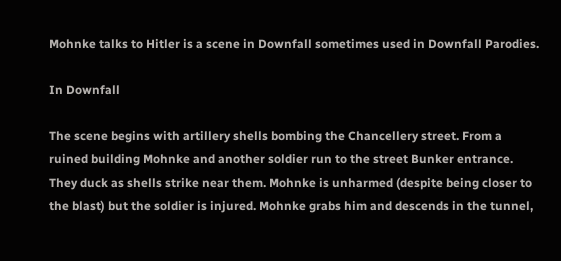Mohnke talks to Hitler is a scene in Downfall sometimes used in Downfall Parodies.

In Downfall

The scene begins with artillery shells bombing the Chancellery street. From a ruined building Mohnke and another soldier run to the street Bunker entrance. They duck as shells strike near them. Mohnke is unharmed (despite being closer to the blast) but the soldier is injured. Mohnke grabs him and descends in the tunnel,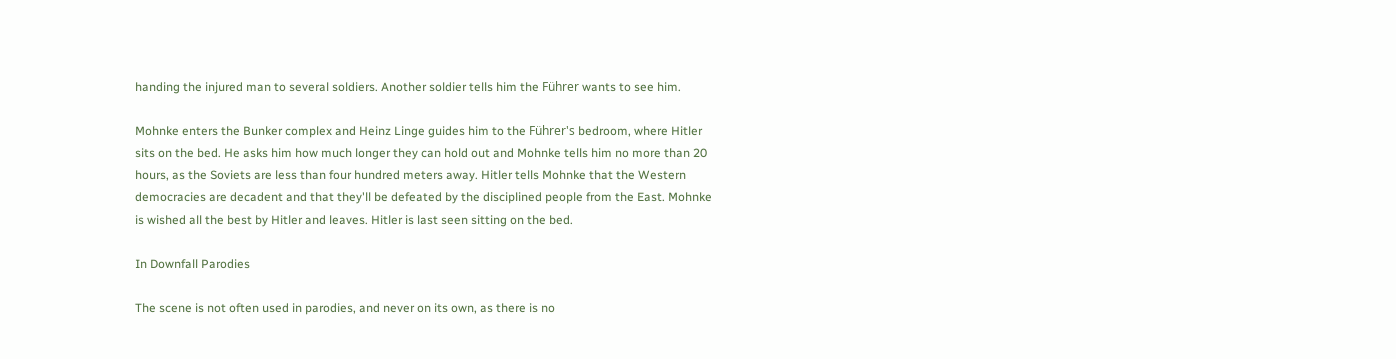handing the injured man to several soldiers. Another soldier tells him the Führer wants to see him.

Mohnke enters the Bunker complex and Heinz Linge guides him to the Führer's bedroom, where Hitler sits on the bed. He asks him how much longer they can hold out and Mohnke tells him no more than 20 hours, as the Soviets are less than four hundred meters away. Hitler tells Mohnke that the Western democracies are decadent and that they'll be defeated by the disciplined people from the East. Mohnke is wished all the best by Hitler and leaves. Hitler is last seen sitting on the bed.

In Downfall Parodies

The scene is not often used in parodies, and never on its own, as there is no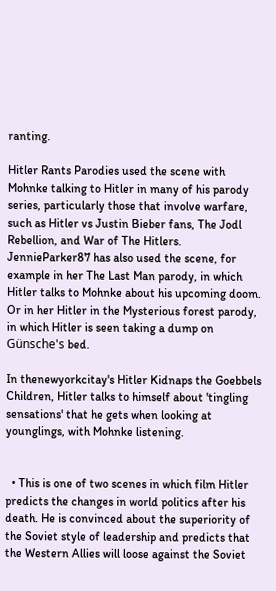ranting.

Hitler Rants Parodies used the scene with Mohnke talking to Hitler in many of his parody series, particularly those that involve warfare, such as Hitler vs Justin Bieber fans, The Jodl Rebellion, and War of The Hitlers. JennieParker87 has also used the scene, for example in her The Last Man parody, in which Hitler talks to Mohnke about his upcoming doom. Or in her Hitler in the Mysterious forest parody, in which Hitler is seen taking a dump on Günsche's bed.

In thenewyorkcitay's Hitler Kidnaps the Goebbels Children, Hitler talks to himself about 'tingling sensations' that he gets when looking at younglings, with Mohnke listening.


  • This is one of two scenes in which film Hitler predicts the changes in world politics after his death. He is convinced about the superiority of the Soviet style of leadership and predicts that the Western Allies will loose against the Soviet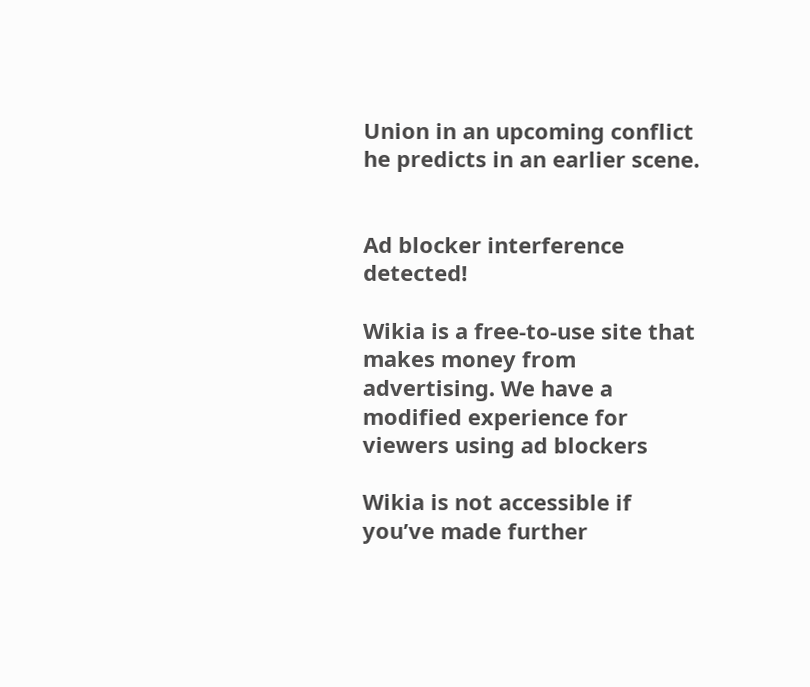Union in an upcoming conflict he predicts in an earlier scene.


Ad blocker interference detected!

Wikia is a free-to-use site that makes money from advertising. We have a modified experience for viewers using ad blockers

Wikia is not accessible if you’ve made further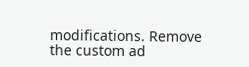modifications. Remove the custom ad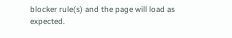blocker rule(s) and the page will load as expected.